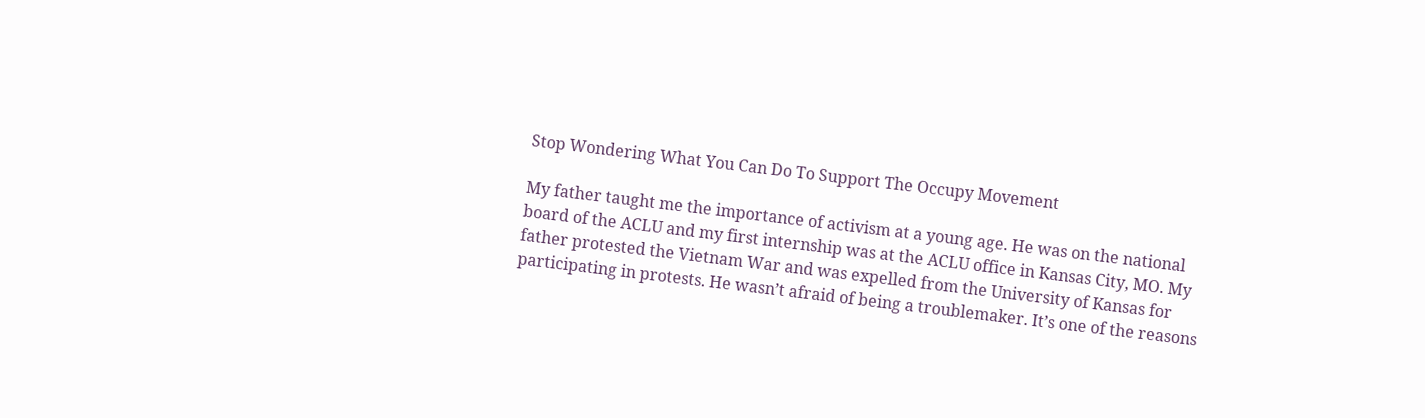Stop Wondering What You Can Do To Support The Occupy Movement

My father taught me the importance of activism at a young age. He was on the national board of the ACLU and my first internship was at the ACLU office in Kansas City, MO. My father protested the Vietnam War and was expelled from the University of Kansas for participating in protests. He wasn’t afraid of being a troublemaker. It’s one of the reasons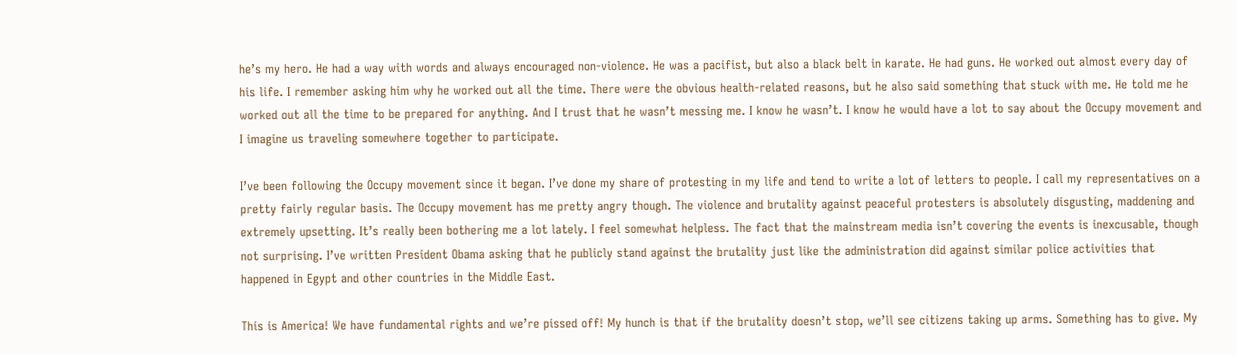he’s my hero. He had a way with words and always encouraged non-violence. He was a pacifist, but also a black belt in karate. He had guns. He worked out almost every day of his life. I remember asking him why he worked out all the time. There were the obvious health-related reasons, but he also said something that stuck with me. He told me he worked out all the time to be prepared for anything. And I trust that he wasn’t messing me. I know he wasn’t. I know he would have a lot to say about the Occupy movement and I imagine us traveling somewhere together to participate.

I’ve been following the Occupy movement since it began. I’ve done my share of protesting in my life and tend to write a lot of letters to people. I call my representatives on a pretty fairly regular basis. The Occupy movement has me pretty angry though. The violence and brutality against peaceful protesters is absolutely disgusting, maddening and extremely upsetting. It’s really been bothering me a lot lately. I feel somewhat helpless. The fact that the mainstream media isn’t covering the events is inexcusable, though not surprising. I’ve written President Obama asking that he publicly stand against the brutality just like the administration did against similar police activities that happened in Egypt and other countries in the Middle East.

This is America! We have fundamental rights and we’re pissed off! My hunch is that if the brutality doesn’t stop, we’ll see citizens taking up arms. Something has to give. My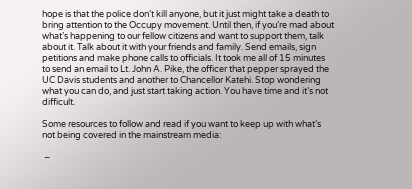hope is that the police don’t kill anyone, but it just might take a death to bring attention to the Occupy movement. Until then, if you’re mad about what’s happening to our fellow citizens and want to support them, talk about it. Talk about it with your friends and family. Send emails, sign petitions and make phone calls to officials. It took me all of 15 minutes to send an email to Lt. John A. Pike, the officer that pepper sprayed the UC Davis students and another to Chancellor Katehi. Stop wondering what you can do, and just start taking action. You have time and it’s not difficult.

Some resources to follow and read if you want to keep up with what’s not being covered in the mainstream media:

 –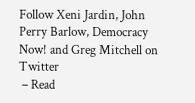Follow Xeni Jardin, John Perry Barlow, Democracy Now! and Greg Mitchell on Twitter
 – Read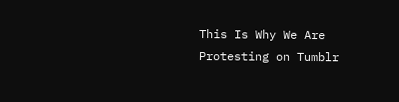This Is Why We Are Protesting on Tumblr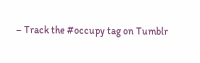– Track the #occupy tag on Tumblr